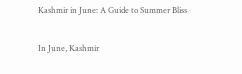Kashmir in June: A Guide to Summer Bliss

In June, Kashmir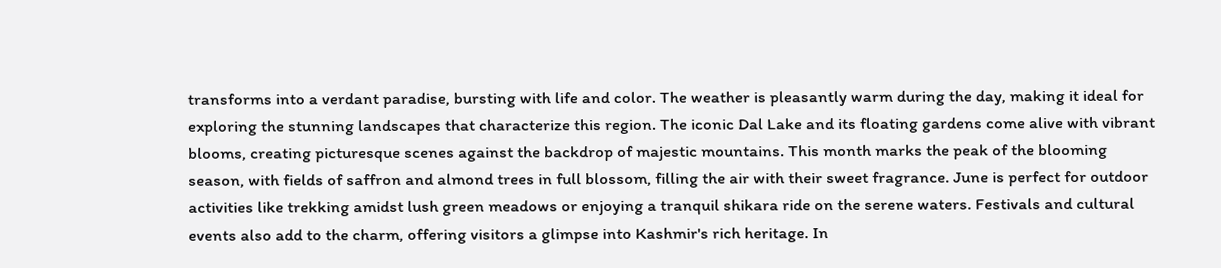transforms into a verdant paradise, bursting with life and color. The weather is pleasantly warm during the day, making it ideal for exploring the stunning landscapes that characterize this region. The iconic Dal Lake and its floating gardens come alive with vibrant blooms, creating picturesque scenes against the backdrop of majestic mountains. This month marks the peak of the blooming season, with fields of saffron and almond trees in full blossom, filling the air with their sweet fragrance. June is perfect for outdoor activities like trekking amidst lush green meadows or enjoying a tranquil shikara ride on the serene waters. Festivals and cultural events also add to the charm, offering visitors a glimpse into Kashmir's rich heritage. In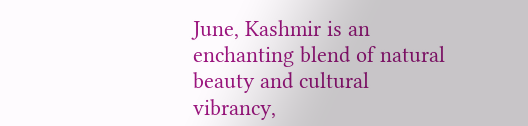June, Kashmir is an enchanting blend of natural beauty and cultural vibrancy,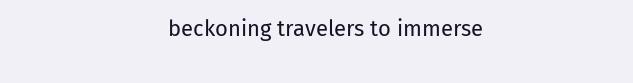beckoning travelers to immerse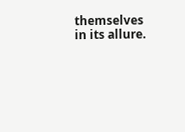themselves in its allure.